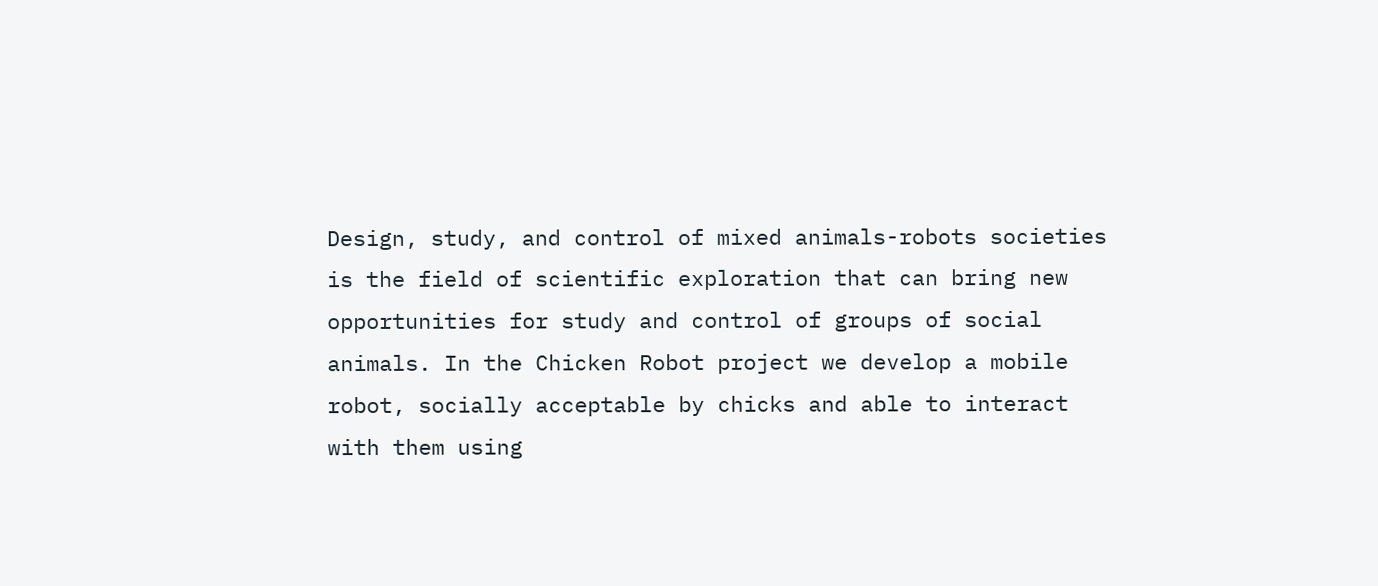Design, study, and control of mixed animals-robots societies is the field of scientific exploration that can bring new opportunities for study and control of groups of social animals. In the Chicken Robot project we develop a mobile robot, socially acceptable by chicks and able to interact with them using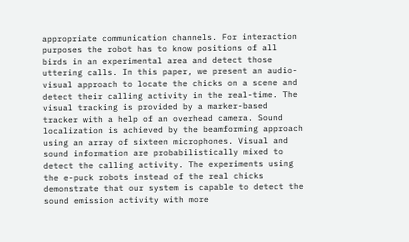appropriate communication channels. For interaction purposes the robot has to know positions of all birds in an experimental area and detect those uttering calls. In this paper, we present an audio-visual approach to locate the chicks on a scene and detect their calling activity in the real-time. The visual tracking is provided by a marker-based tracker with a help of an overhead camera. Sound localization is achieved by the beamforming approach using an array of sixteen microphones. Visual and sound information are probabilistically mixed to detect the calling activity. The experiments using the e-puck robots instead of the real chicks demonstrate that our system is capable to detect the sound emission activity with more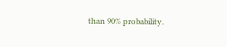than 90% probability.